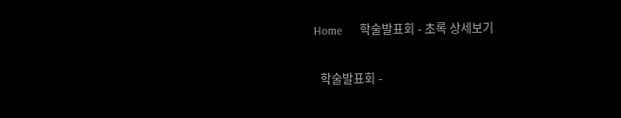Home      학술발표회 - 초록 상세보기

  학술발표회 -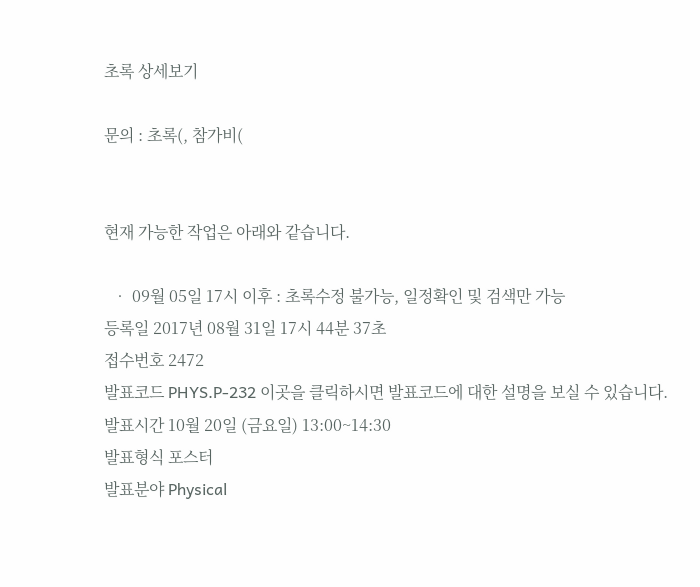초록 상세보기

문의 : 초록(, 참가비(


현재 가능한 작업은 아래와 같습니다.

  • 09월 05일 17시 이후 : 초록수정 불가능, 일정확인 및 검색만 가능
등록일 2017년 08월 31일 17시 44분 37초
접수번호 2472
발표코드 PHYS.P-232 이곳을 클릭하시면 발표코드에 대한 설명을 보실 수 있습니다.
발표시간 10월 20일 (금요일) 13:00~14:30
발표형식 포스터
발표분야 Physical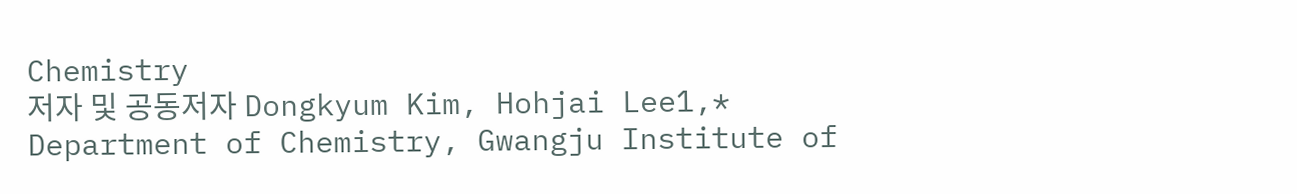Chemistry
저자 및 공동저자 Dongkyum Kim, Hohjai Lee1,*
Department of Chemistry, Gwangju Institute of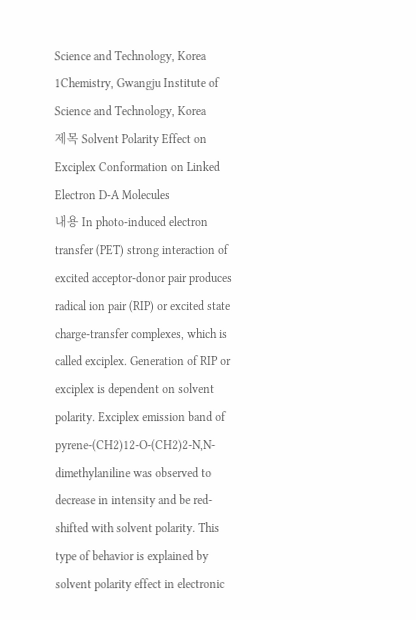Science and Technology, Korea
1Chemistry, Gwangju Institute of Science and Technology, Korea
제목 Solvent Polarity Effect on Exciplex Conformation on Linked Electron D-A Molecules
내용 In photo-induced electron transfer (PET) strong interaction of excited acceptor-donor pair produces radical ion pair (RIP) or excited state charge-transfer complexes, which is called exciplex. Generation of RIP or exciplex is dependent on solvent polarity. Exciplex emission band of pyrene-(CH2)12-O-(CH2)2-N,N-dimethylaniline was observed to decrease in intensity and be red-shifted with solvent polarity. This type of behavior is explained by solvent polarity effect in electronic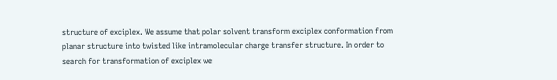structure of exciplex. We assume that polar solvent transform exciplex conformation from planar structure into twisted like intramolecular charge transfer structure. In order to search for transformation of exciplex we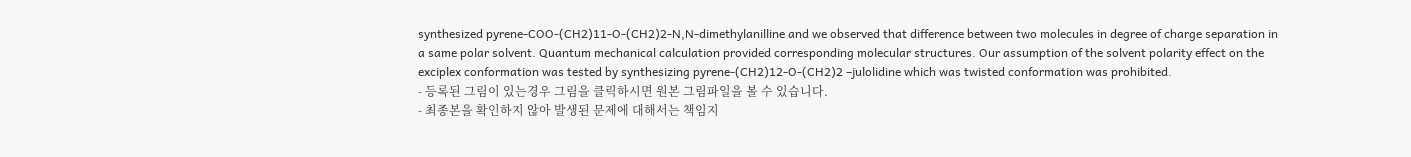synthesized pyrene-COO-(CH2)11-O-(CH2)2-N,N-dimethylanilline and we observed that difference between two molecules in degree of charge separation in a same polar solvent. Quantum mechanical calculation provided corresponding molecular structures. Our assumption of the solvent polarity effect on the exciplex conformation was tested by synthesizing pyrene-(CH2)12-O-(CH2)2 –julolidine which was twisted conformation was prohibited.
- 등록된 그림이 있는경우 그림을 클릭하시면 원본 그림파일을 볼 수 있습니다.
- 최종본을 확인하지 않아 발생된 문제에 대해서는 책임지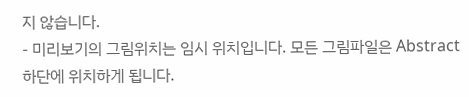지 않습니다.
- 미리보기의 그림위치는 임시 위치입니다. 모든 그림파일은 Abstract 하단에 위치하게 됩니다.